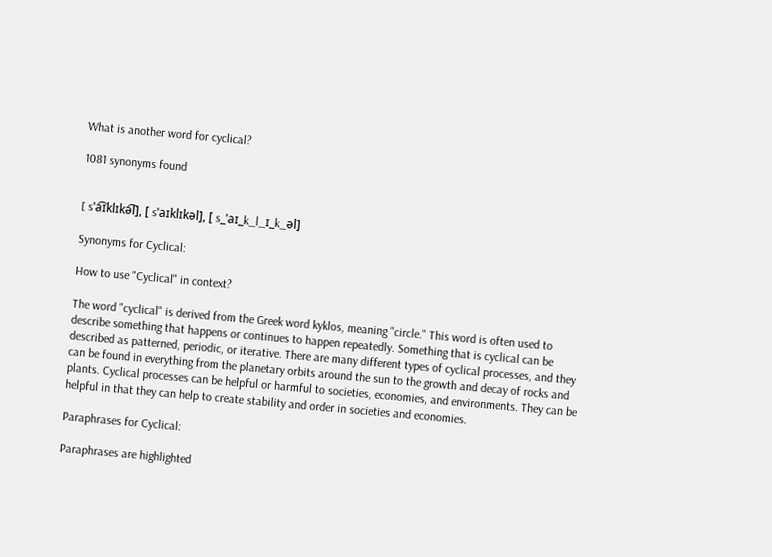What is another word for cyclical?

1081 synonyms found


[ sˈa͡ɪklɪkə͡l], [ sˈaɪklɪkəl], [ s_ˈaɪ_k_l_ɪ_k_əl]

Synonyms for Cyclical:

How to use "Cyclical" in context?

The word "cyclical" is derived from the Greek word kyklos, meaning "circle." This word is often used to describe something that happens or continues to happen repeatedly. Something that is cyclical can be described as patterned, periodic, or iterative. There are many different types of cyclical processes, and they can be found in everything from the planetary orbits around the sun to the growth and decay of rocks and plants. Cyclical processes can be helpful or harmful to societies, economies, and environments. They can be helpful in that they can help to create stability and order in societies and economies.

Paraphrases for Cyclical:

Paraphrases are highlighted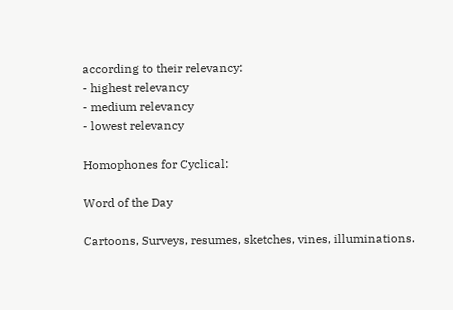according to their relevancy:
- highest relevancy
- medium relevancy
- lowest relevancy

Homophones for Cyclical:

Word of the Day

Cartoons, Surveys, resumes, sketches, vines, illuminations.